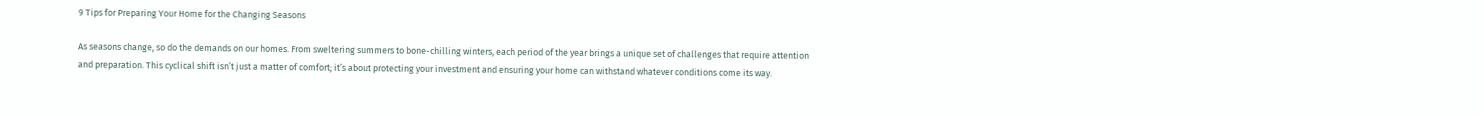9 Tips for Preparing Your Home for the Changing Seasons

As seasons change, so do the demands on our homes. From sweltering summers to bone-chilling winters, each period of the year brings a unique set of challenges that require attention and preparation. This cyclical shift isn’t just a matter of comfort; it’s about protecting your investment and ensuring your home can withstand whatever conditions come its way.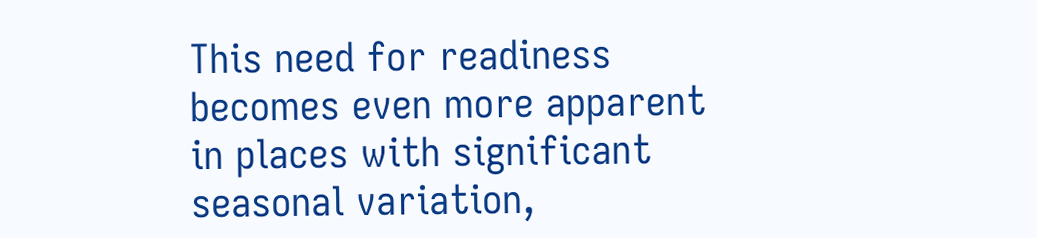This need for readiness becomes even more apparent in places with significant seasonal variation,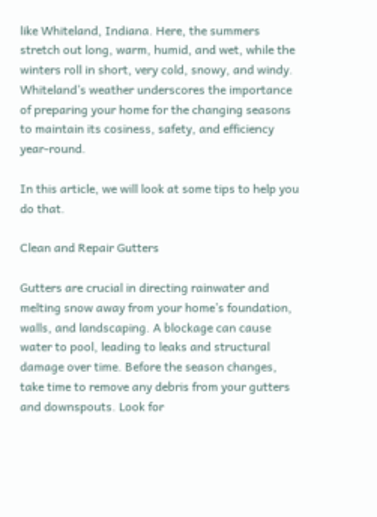like Whiteland, Indiana. Here, the summers stretch out long, warm, humid, and wet, while the winters roll in short, very cold, snowy, and windy. Whiteland’s weather underscores the importance of preparing your home for the changing seasons to maintain its cosiness, safety, and efficiency year-round.

In this article, we will look at some tips to help you do that.

Clean and Repair Gutters

Gutters are crucial in directing rainwater and melting snow away from your home’s foundation, walls, and landscaping. A blockage can cause water to pool, leading to leaks and structural damage over time. Before the season changes, take time to remove any debris from your gutters and downspouts. Look for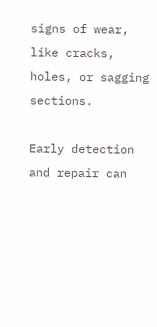signs of wear, like cracks, holes, or sagging sections.

Early detection and repair can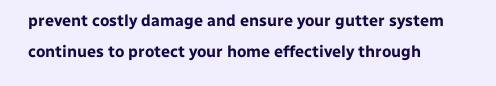prevent costly damage and ensure your gutter system continues to protect your home effectively through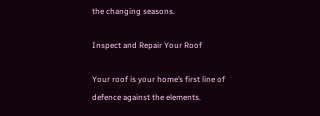the changing seasons.

Inspect and Repair Your Roof

Your roof is your home’s first line of defence against the elements.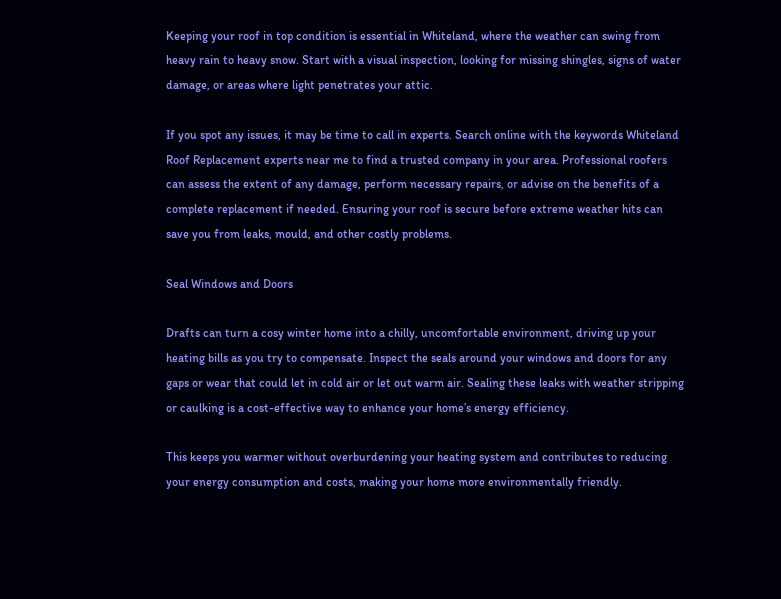Keeping your roof in top condition is essential in Whiteland, where the weather can swing from heavy rain to heavy snow. Start with a visual inspection, looking for missing shingles, signs of water damage, or areas where light penetrates your attic.

If you spot any issues, it may be time to call in experts. Search online with the keywords Whiteland Roof Replacement experts near me to find a trusted company in your area. Professional roofers can assess the extent of any damage, perform necessary repairs, or advise on the benefits of a complete replacement if needed. Ensuring your roof is secure before extreme weather hits can save you from leaks, mould, and other costly problems.

Seal Windows and Doors

Drafts can turn a cosy winter home into a chilly, uncomfortable environment, driving up your heating bills as you try to compensate. Inspect the seals around your windows and doors for any gaps or wear that could let in cold air or let out warm air. Sealing these leaks with weather stripping or caulking is a cost-effective way to enhance your home’s energy efficiency.

This keeps you warmer without overburdening your heating system and contributes to reducing your energy consumption and costs, making your home more environmentally friendly.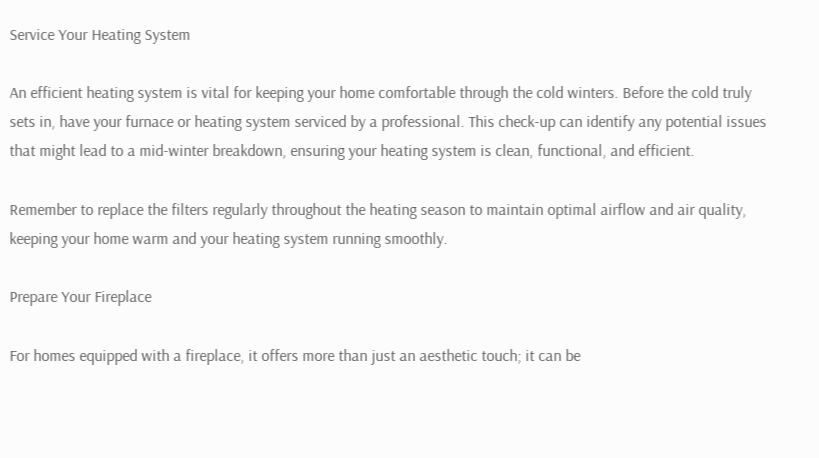Service Your Heating System

An efficient heating system is vital for keeping your home comfortable through the cold winters. Before the cold truly sets in, have your furnace or heating system serviced by a professional. This check-up can identify any potential issues that might lead to a mid-winter breakdown, ensuring your heating system is clean, functional, and efficient.

Remember to replace the filters regularly throughout the heating season to maintain optimal airflow and air quality, keeping your home warm and your heating system running smoothly.

Prepare Your Fireplace

For homes equipped with a fireplace, it offers more than just an aesthetic touch; it can be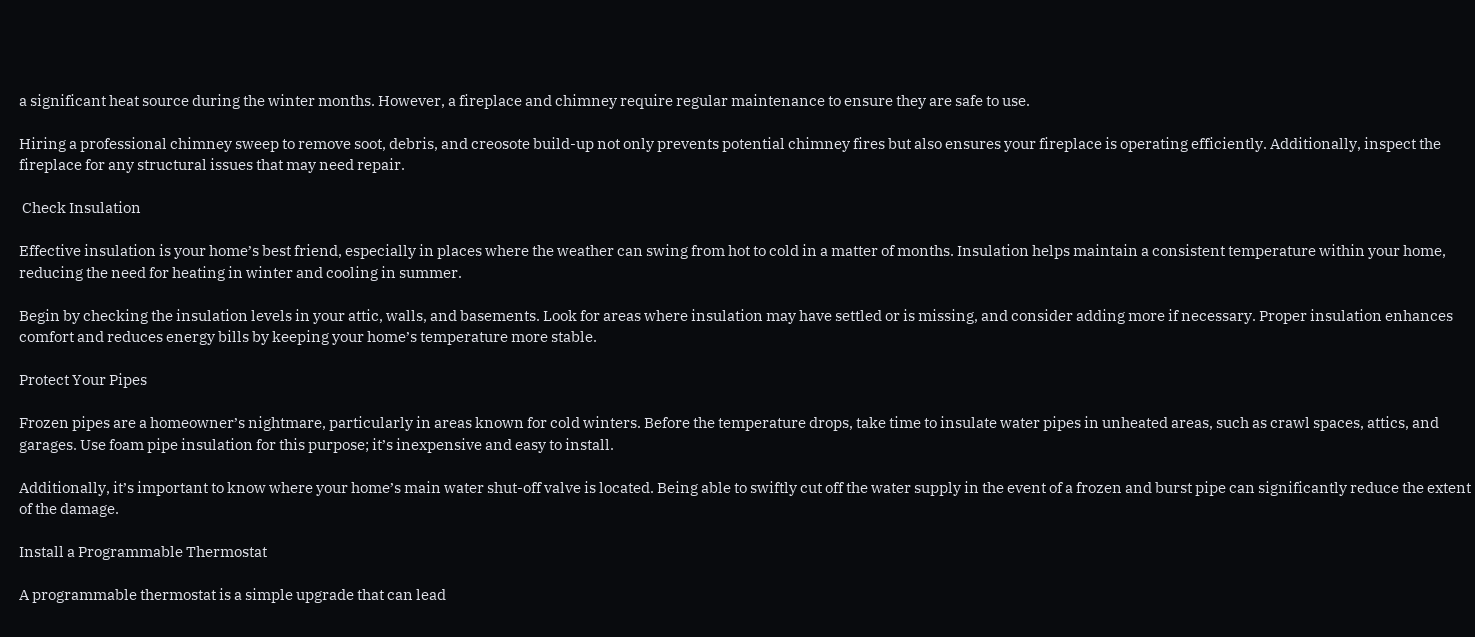a significant heat source during the winter months. However, a fireplace and chimney require regular maintenance to ensure they are safe to use.

Hiring a professional chimney sweep to remove soot, debris, and creosote build-up not only prevents potential chimney fires but also ensures your fireplace is operating efficiently. Additionally, inspect the fireplace for any structural issues that may need repair.

 Check Insulation

Effective insulation is your home’s best friend, especially in places where the weather can swing from hot to cold in a matter of months. Insulation helps maintain a consistent temperature within your home, reducing the need for heating in winter and cooling in summer.

Begin by checking the insulation levels in your attic, walls, and basements. Look for areas where insulation may have settled or is missing, and consider adding more if necessary. Proper insulation enhances comfort and reduces energy bills by keeping your home’s temperature more stable.

Protect Your Pipes

Frozen pipes are a homeowner’s nightmare, particularly in areas known for cold winters. Before the temperature drops, take time to insulate water pipes in unheated areas, such as crawl spaces, attics, and garages. Use foam pipe insulation for this purpose; it’s inexpensive and easy to install.

Additionally, it’s important to know where your home’s main water shut-off valve is located. Being able to swiftly cut off the water supply in the event of a frozen and burst pipe can significantly reduce the extent of the damage.

Install a Programmable Thermostat

A programmable thermostat is a simple upgrade that can lead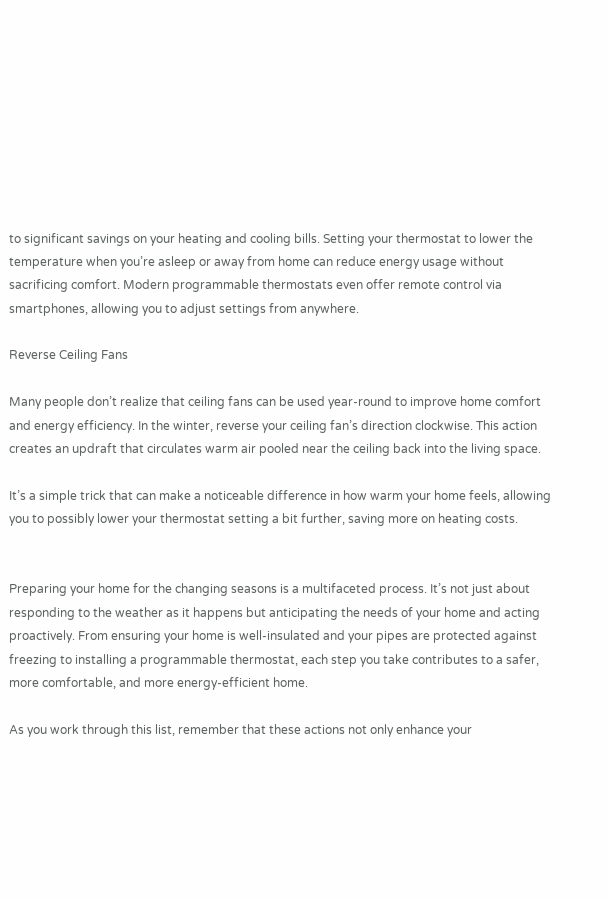to significant savings on your heating and cooling bills. Setting your thermostat to lower the temperature when you’re asleep or away from home can reduce energy usage without sacrificing comfort. Modern programmable thermostats even offer remote control via smartphones, allowing you to adjust settings from anywhere.

Reverse Ceiling Fans

Many people don’t realize that ceiling fans can be used year-round to improve home comfort and energy efficiency. In the winter, reverse your ceiling fan’s direction clockwise. This action creates an updraft that circulates warm air pooled near the ceiling back into the living space.

It’s a simple trick that can make a noticeable difference in how warm your home feels, allowing you to possibly lower your thermostat setting a bit further, saving more on heating costs.


Preparing your home for the changing seasons is a multifaceted process. It’s not just about responding to the weather as it happens but anticipating the needs of your home and acting proactively. From ensuring your home is well-insulated and your pipes are protected against freezing to installing a programmable thermostat, each step you take contributes to a safer, more comfortable, and more energy-efficient home.

As you work through this list, remember that these actions not only enhance your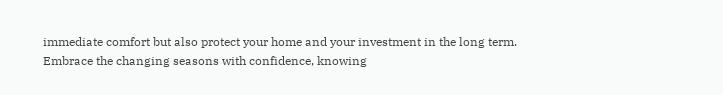immediate comfort but also protect your home and your investment in the long term. Embrace the changing seasons with confidence, knowing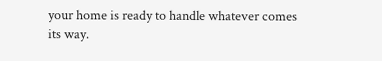your home is ready to handle whatever comes its way.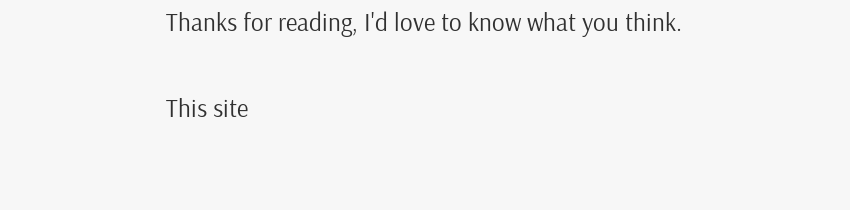Thanks for reading, I'd love to know what you think.

This site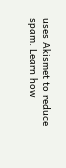uses Akismet to reduce spam. Learn how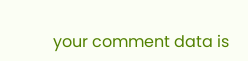your comment data is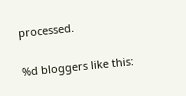processed.

%d bloggers like this: